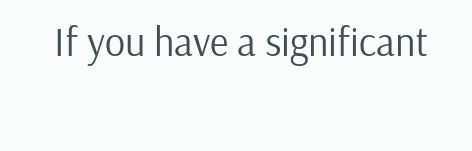If you have a significant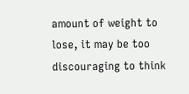amount of weight to lose, it may be too discouraging to think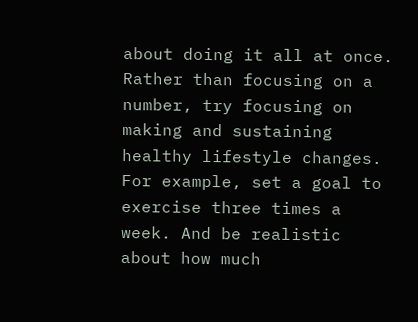about doing it all at once. Rather than focusing on a number, try focusing on making and sustaining healthy lifestyle changes. For example, set a goal to exercise three times a week. And be realistic about how much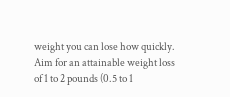weight you can lose how quickly. Aim for an attainable weight loss of 1 to 2 pounds (0.5 to 1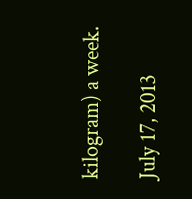kilogram) a week.

July 17, 2013